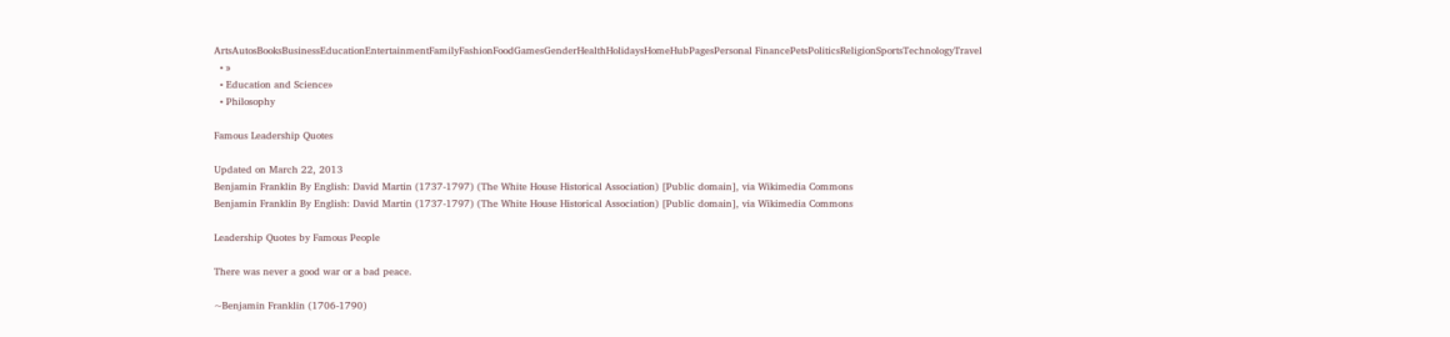ArtsAutosBooksBusinessEducationEntertainmentFamilyFashionFoodGamesGenderHealthHolidaysHomeHubPagesPersonal FinancePetsPoliticsReligionSportsTechnologyTravel
  • »
  • Education and Science»
  • Philosophy

Famous Leadership Quotes

Updated on March 22, 2013
Benjamin Franklin By English: David Martin (1737-1797) (The White House Historical Association) [Public domain], via Wikimedia Commons
Benjamin Franklin By English: David Martin (1737-1797) (The White House Historical Association) [Public domain], via Wikimedia Commons

Leadership Quotes by Famous People

There was never a good war or a bad peace.

~Benjamin Franklin (1706-1790)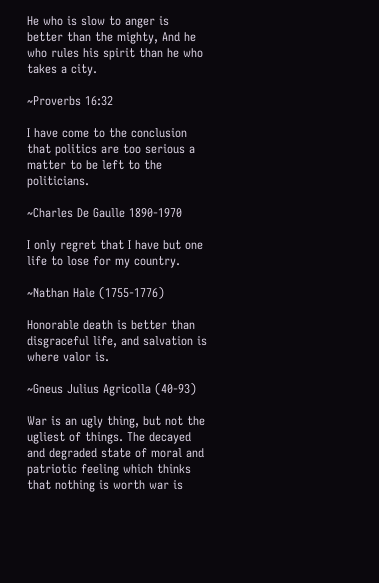He who is slow to anger is better than the mighty, And he who rules his spirit than he who takes a city.

~Proverbs 16:32

I have come to the conclusion that politics are too serious a matter to be left to the politicians.

~Charles De Gaulle 1890-1970

I only regret that I have but one life to lose for my country.

~Nathan Hale (1755-1776)

Honorable death is better than disgraceful life, and salvation is where valor is.

~Gneus Julius Agricolla (40-93)

War is an ugly thing, but not the ugliest of things. The decayed and degraded state of moral and patriotic feeling which thinks that nothing is worth war is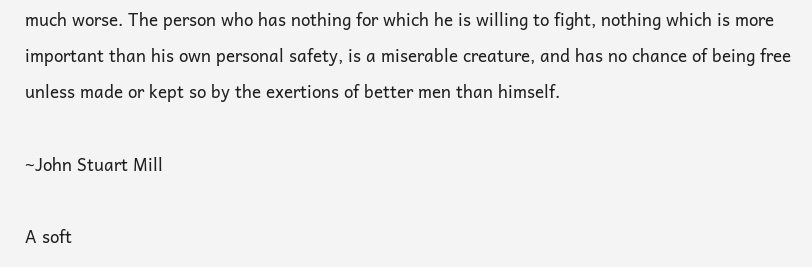much worse. The person who has nothing for which he is willing to fight, nothing which is more important than his own personal safety, is a miserable creature, and has no chance of being free unless made or kept so by the exertions of better men than himself.

~John Stuart Mill

A soft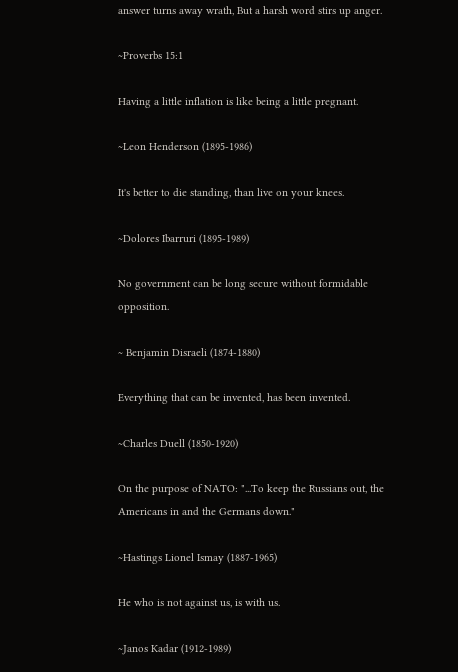answer turns away wrath, But a harsh word stirs up anger.

~Proverbs 15:1

Having a little inflation is like being a little pregnant.

~Leon Henderson (1895-1986)

It's better to die standing, than live on your knees.

~Dolores Ibarruri (1895-1989)

No government can be long secure without formidable opposition.

~ Benjamin Disraeli (1874-1880)

Everything that can be invented, has been invented.

~Charles Duell (1850-1920)

On the purpose of NATO: "...To keep the Russians out, the Americans in and the Germans down."

~Hastings Lionel Ismay (1887-1965)

He who is not against us, is with us.

~Janos Kadar (1912-1989)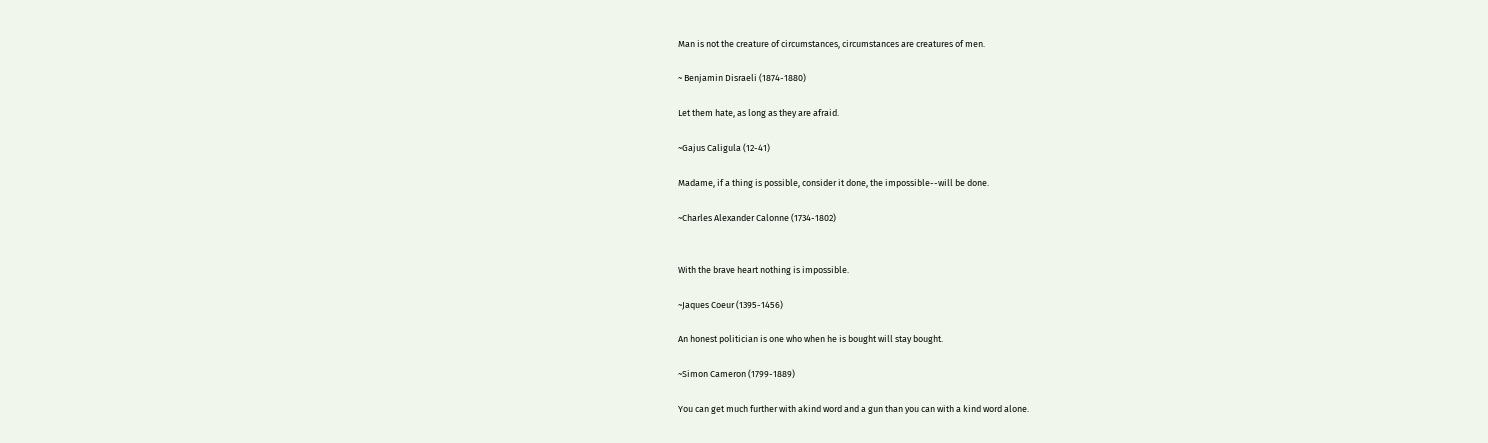Man is not the creature of circumstances, circumstances are creatures of men.

~ Benjamin Disraeli (1874-1880)

Let them hate, as long as they are afraid.

~Gajus Caligula (12-41)

Madame, if a thing is possible, consider it done, the impossible--will be done.

~Charles Alexander Calonne (1734-1802)


With the brave heart nothing is impossible.

~Jaques Coeur (1395-1456)

An honest politician is one who when he is bought will stay bought.

~Simon Cameron (1799-1889)

You can get much further with akind word and a gun than you can with a kind word alone.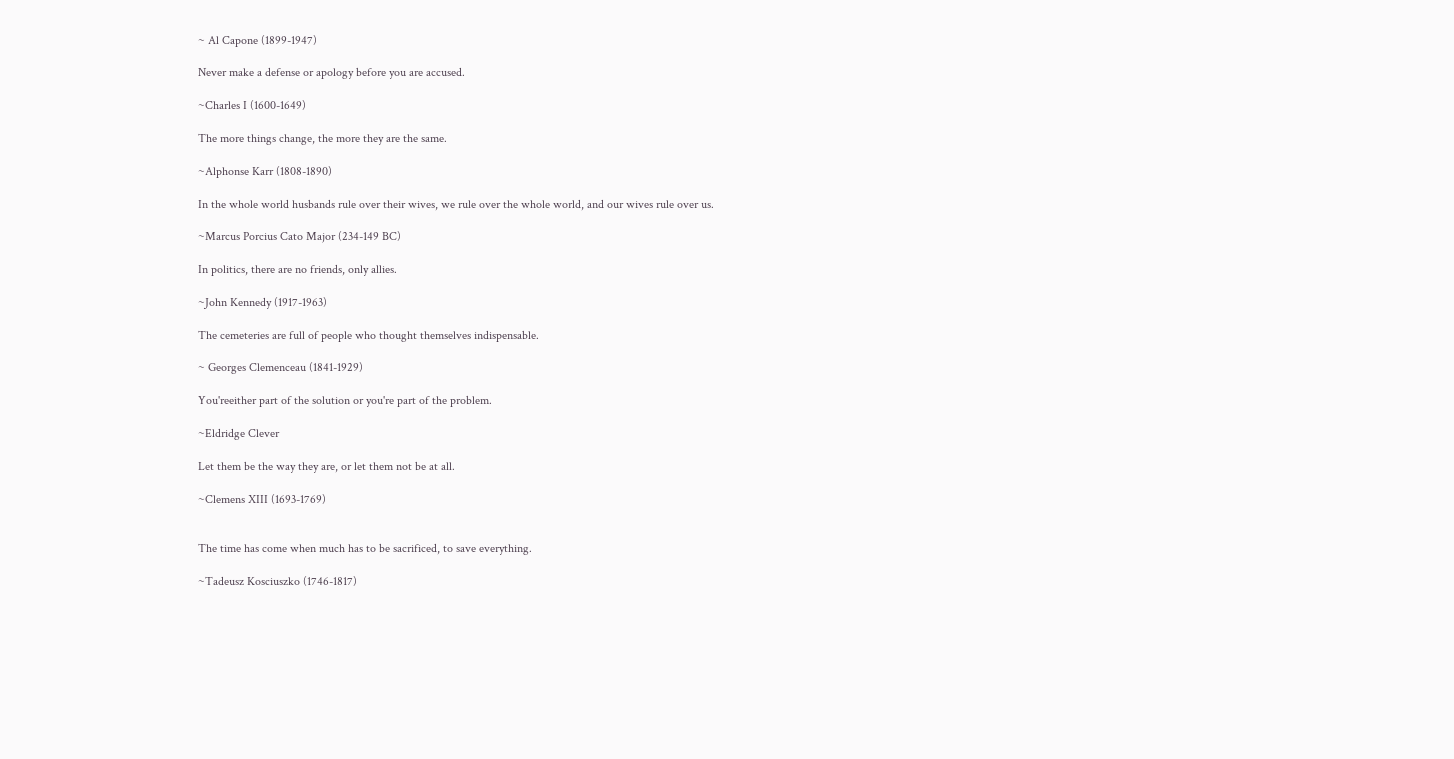~ Al Capone (1899-1947)

Never make a defense or apology before you are accused.

~Charles I (1600-1649)

The more things change, the more they are the same.

~Alphonse Karr (1808-1890)

In the whole world husbands rule over their wives, we rule over the whole world, and our wives rule over us.

~Marcus Porcius Cato Major (234-149 BC)

In politics, there are no friends, only allies.

~John Kennedy (1917-1963)

The cemeteries are full of people who thought themselves indispensable.

~ Georges Clemenceau (1841-1929)

You'reeither part of the solution or you're part of the problem.

~Eldridge Clever

Let them be the way they are, or let them not be at all.

~Clemens XIII (1693-1769)


The time has come when much has to be sacrificed, to save everything.

~Tadeusz Kosciuszko (1746-1817)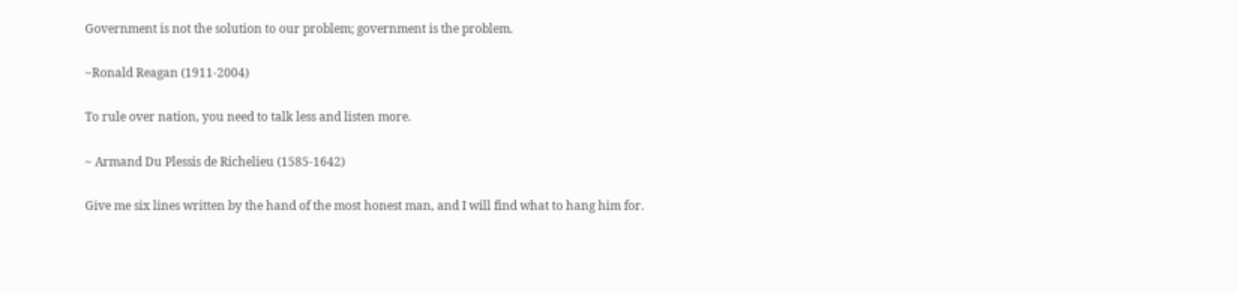Government is not the solution to our problem; government is the problem.

~Ronald Reagan (1911-2004)

To rule over nation, you need to talk less and listen more.

~ Armand Du Plessis de Richelieu (1585-1642)

Give me six lines written by the hand of the most honest man, and I will find what to hang him for.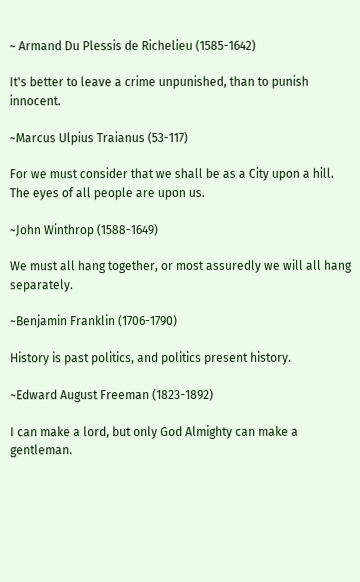~ Armand Du Plessis de Richelieu (1585-1642)

It's better to leave a crime unpunished, than to punish innocent.

~Marcus Ulpius Traianus (53-117)

For we must consider that we shall be as a City upon a hill. The eyes of all people are upon us.

~John Winthrop (1588-1649)

We must all hang together, or most assuredly we will all hang separately.

~Benjamin Franklin (1706-1790)

History is past politics, and politics present history.

~Edward August Freeman (1823-1892)

I can make a lord, but only God Almighty can make a gentleman.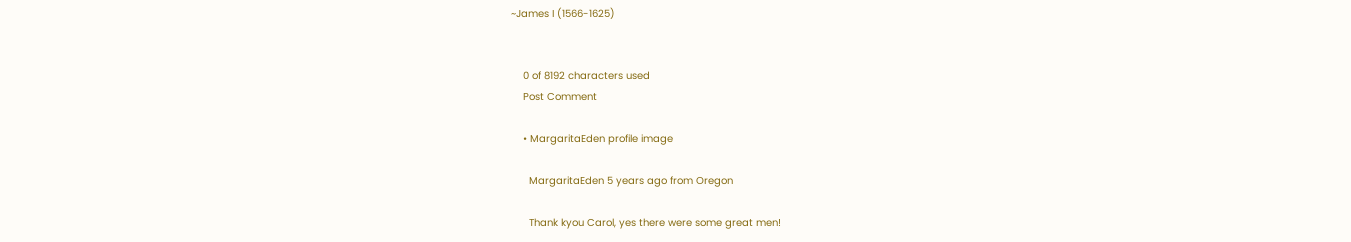~James I (1566-1625)


    0 of 8192 characters used
    Post Comment

    • MargaritaEden profile image

      MargaritaEden 5 years ago from Oregon

      Thank kyou Carol, yes there were some great men!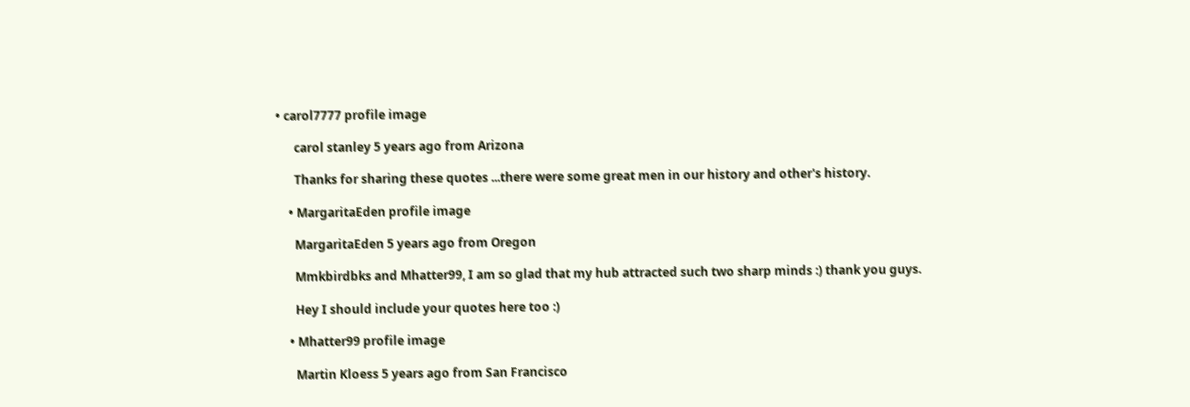• carol7777 profile image

      carol stanley 5 years ago from Arizona

      Thanks for sharing these quotes ...there were some great men in our history and other's history.

    • MargaritaEden profile image

      MargaritaEden 5 years ago from Oregon

      Mmkbirdbks and Mhatter99, I am so glad that my hub attracted such two sharp minds :) thank you guys.

      Hey I should include your quotes here too :)

    • Mhatter99 profile image

      Martin Kloess 5 years ago from San Francisco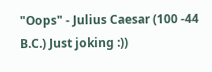"Oops" - Julius Caesar (100 -44 B.C.) Just joking :))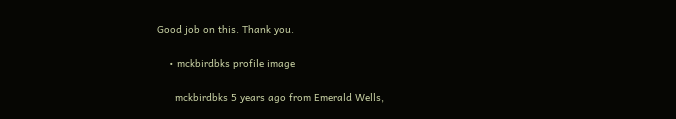Good job on this. Thank you.

    • mckbirdbks profile image

      mckbirdbks 5 years ago from Emerald Wells,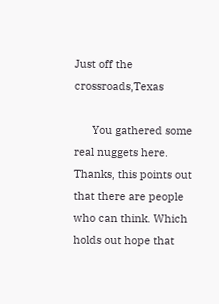Just off the crossroads,Texas

      You gathered some real nuggets here. Thanks, this points out that there are people who can think. Which holds out hope that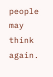people may think again.